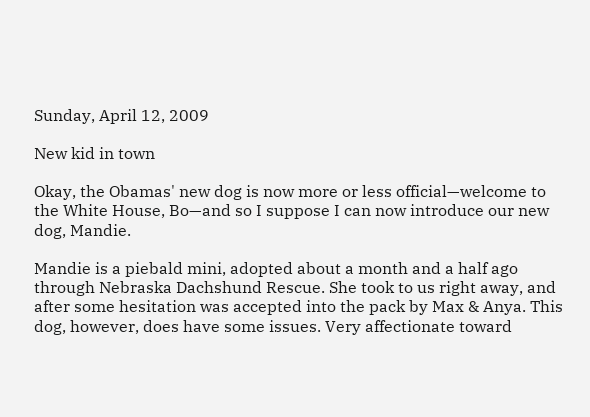Sunday, April 12, 2009

New kid in town

Okay, the Obamas' new dog is now more or less official—welcome to the White House, Bo—and so I suppose I can now introduce our new dog, Mandie.

Mandie is a piebald mini, adopted about a month and a half ago through Nebraska Dachshund Rescue. She took to us right away, and after some hesitation was accepted into the pack by Max & Anya. This dog, however, does have some issues. Very affectionate toward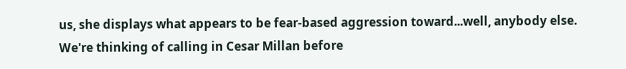us, she displays what appears to be fear-based aggression toward...well, anybody else. We're thinking of calling in Cesar Millan before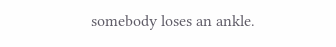somebody loses an ankle.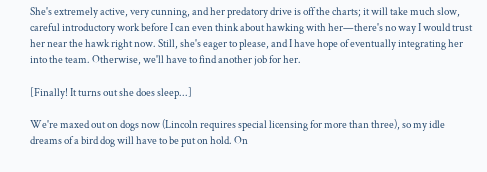She's extremely active, very cunning, and her predatory drive is off the charts; it will take much slow, careful introductory work before I can even think about hawking with her—there's no way I would trust her near the hawk right now. Still, she's eager to please, and I have hope of eventually integrating her into the team. Otherwise, we'll have to find another job for her.

[Finally! It turns out she does sleep...]

We're maxed out on dogs now (Lincoln requires special licensing for more than three), so my idle dreams of a bird dog will have to be put on hold. On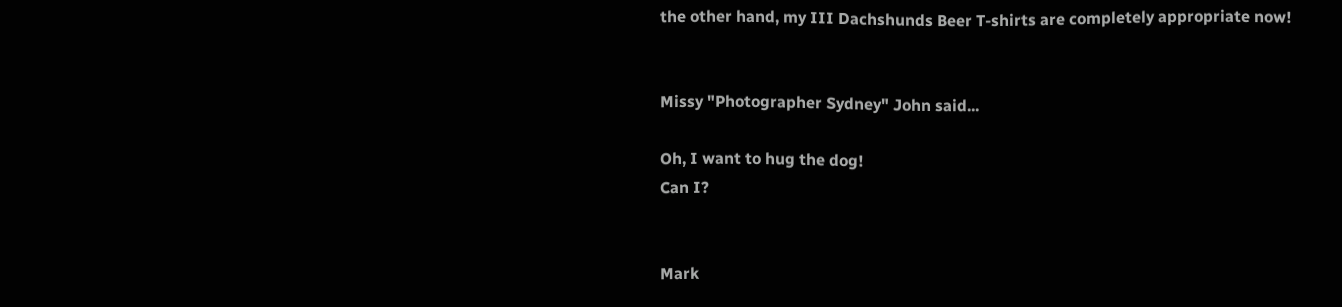the other hand, my III Dachshunds Beer T-shirts are completely appropriate now!


Missy "Photographer Sydney" John said...

Oh, I want to hug the dog!
Can I?


Mark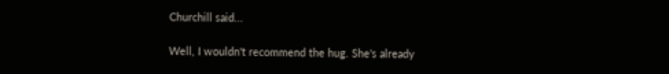Churchill said...

Well, I wouldn't recommend the hug. She's already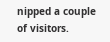nipped a couple of visitors.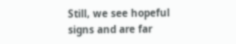Still, we see hopeful signs and are far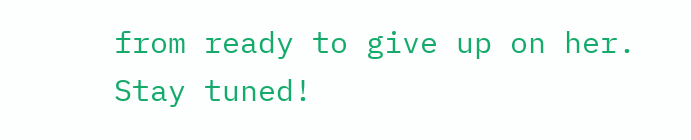from ready to give up on her. Stay tuned!